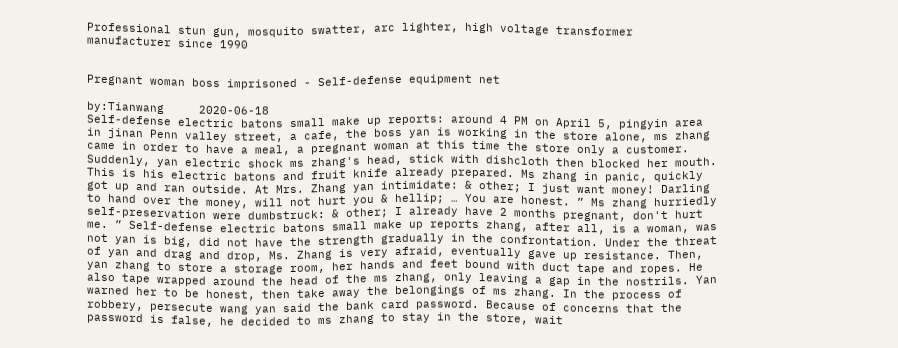Professional stun gun, mosquito swatter, arc lighter, high voltage transformer manufacturer since 1990


Pregnant woman boss imprisoned - Self-defense equipment net

by:Tianwang     2020-06-18
Self-defense electric batons small make up reports: around 4 PM on April 5, pingyin area in jinan Penn valley street, a cafe, the boss yan is working in the store alone, ms zhang came in order to have a meal, a pregnant woman at this time the store only a customer. Suddenly, yan electric shock ms zhang's head, stick with dishcloth then blocked her mouth. This is his electric batons and fruit knife already prepared. Ms zhang in panic, quickly got up and ran outside. At Mrs. Zhang yan intimidate: & other; I just want money! Darling to hand over the money, will not hurt you & hellip; … You are honest. ” Ms zhang hurriedly self-preservation were dumbstruck: & other; I already have 2 months pregnant, don't hurt me. ” Self-defense electric batons small make up reports zhang, after all, is a woman, was not yan is big, did not have the strength gradually in the confrontation. Under the threat of yan and drag and drop, Ms. Zhang is very afraid, eventually gave up resistance. Then, yan zhang to store a storage room, her hands and feet bound with duct tape and ropes. He also tape wrapped around the head of the ms zhang, only leaving a gap in the nostrils. Yan warned her to be honest, then take away the belongings of ms zhang. In the process of robbery, persecute wang yan said the bank card password. Because of concerns that the password is false, he decided to ms zhang to stay in the store, wait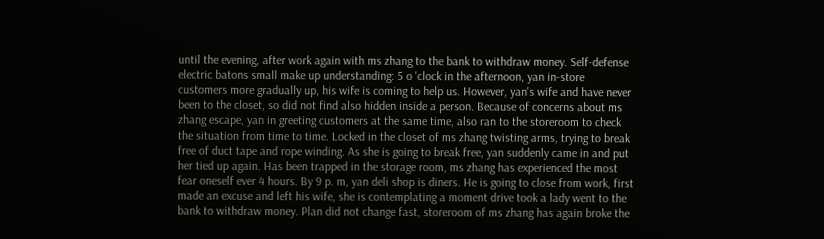until the evening, after work again with ms zhang to the bank to withdraw money. Self-defense electric batons small make up understanding: 5 o 'clock in the afternoon, yan in-store customers more gradually up, his wife is coming to help us. However, yan's wife and have never been to the closet, so did not find also hidden inside a person. Because of concerns about ms zhang escape, yan in greeting customers at the same time, also ran to the storeroom to check the situation from time to time. Locked in the closet of ms zhang twisting arms, trying to break free of duct tape and rope winding. As she is going to break free, yan suddenly came in and put her tied up again. Has been trapped in the storage room, ms zhang has experienced the most fear oneself ever 4 hours. By 9 p. m, yan deli shop is diners. He is going to close from work, first made an excuse and left his wife, she is contemplating a moment drive took a lady went to the bank to withdraw money. Plan did not change fast, storeroom of ms zhang has again broke the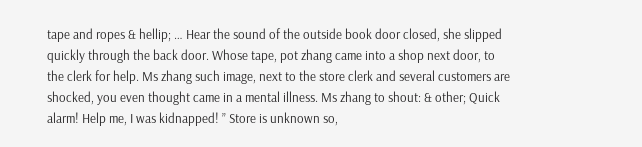tape and ropes & hellip; … Hear the sound of the outside book door closed, she slipped quickly through the back door. Whose tape, pot zhang came into a shop next door, to the clerk for help. Ms zhang such image, next to the store clerk and several customers are shocked, you even thought came in a mental illness. Ms zhang to shout: & other; Quick alarm! Help me, I was kidnapped! ” Store is unknown so,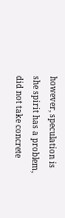however, speculation is she spirit has a problem, did not take concrete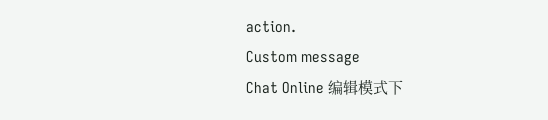action.
Custom message
Chat Online 编辑模式下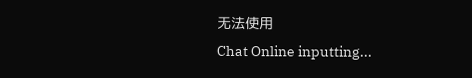无法使用
Chat Online inputting...